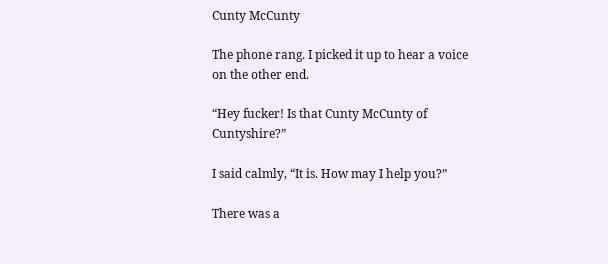Cunty McCunty

The phone rang. I picked it up to hear a voice on the other end.

“Hey fucker! Is that Cunty McCunty of Cuntyshire?”

I said calmly, “It is. How may I help you?”

There was a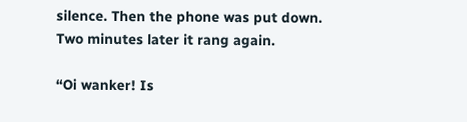silence. Then the phone was put down.
Two minutes later it rang again.

“Oi wanker! Is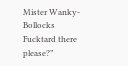Mister Wanky-Bollocks Fucktard there please?”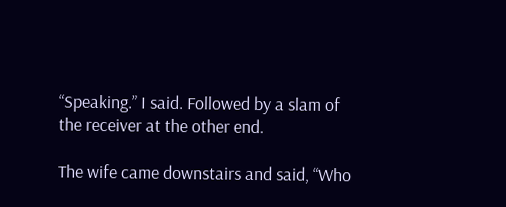“Speaking.” I said. Followed by a slam of the receiver at the other end.

The wife came downstairs and said, “Who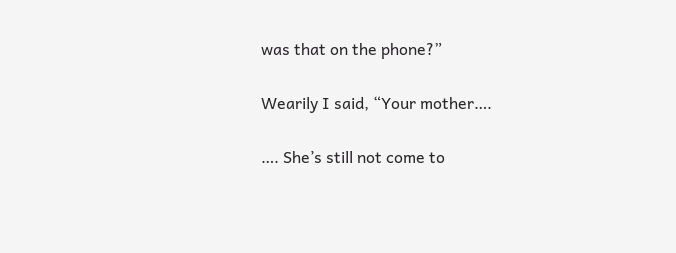was that on the phone?”

Wearily I said, “Your mother….

…. She’s still not come to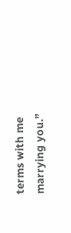terms with me marrying you.”